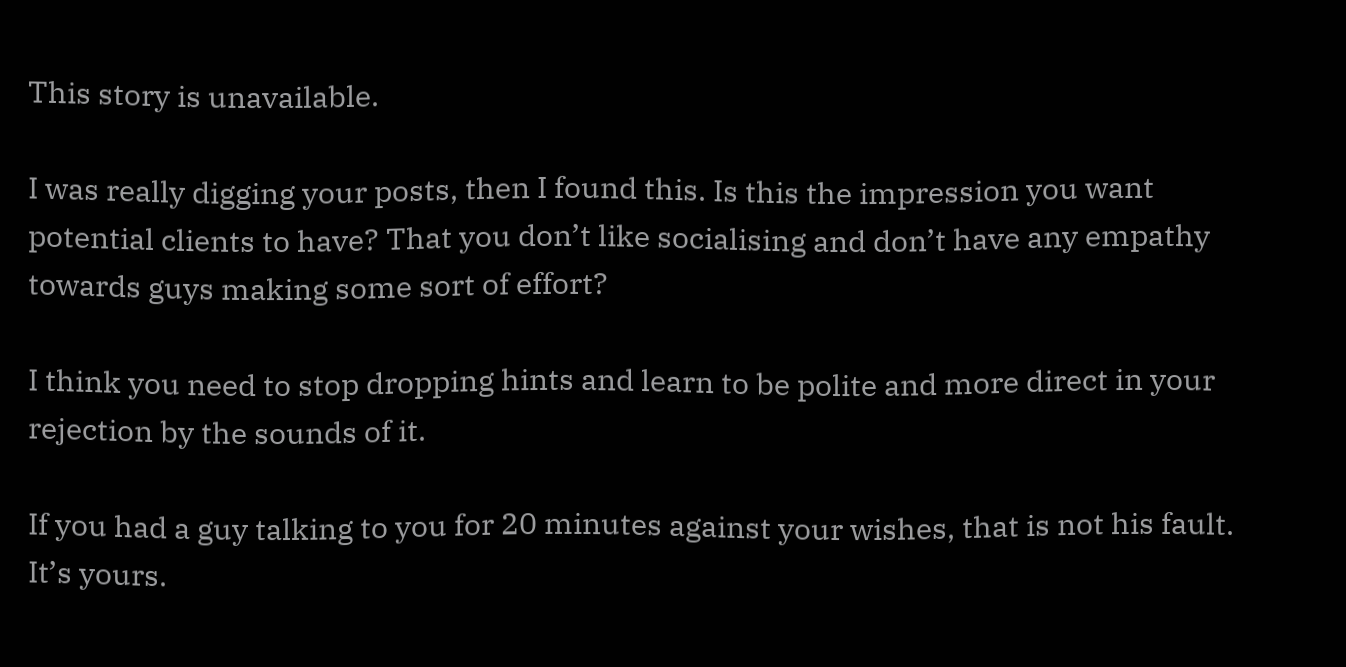This story is unavailable.

I was really digging your posts, then I found this. Is this the impression you want potential clients to have? That you don’t like socialising and don’t have any empathy towards guys making some sort of effort?

I think you need to stop dropping hints and learn to be polite and more direct in your rejection by the sounds of it.

If you had a guy talking to you for 20 minutes against your wishes, that is not his fault. It’s yours.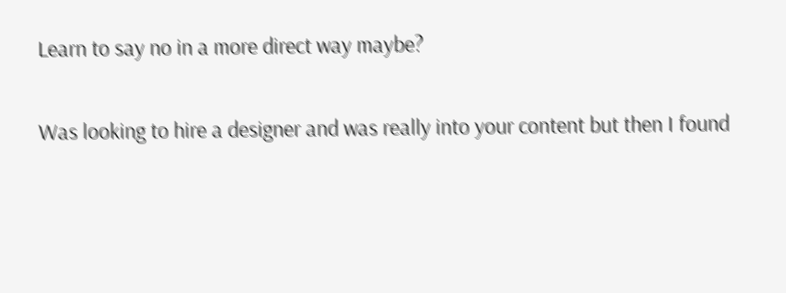Learn to say no in a more direct way maybe?

Was looking to hire a designer and was really into your content but then I found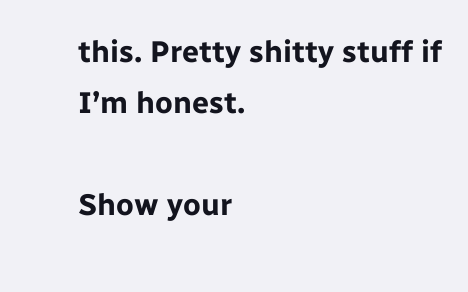this. Pretty shitty stuff if I’m honest.

Show your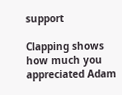support

Clapping shows how much you appreciated Adam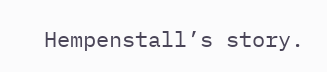Hempenstall’s story.